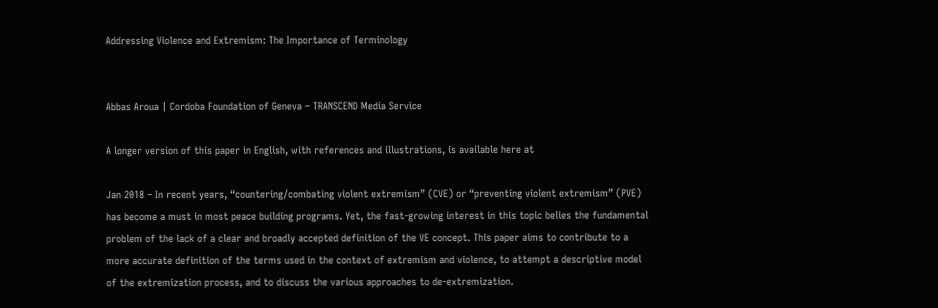Addressing Violence and Extremism: The Importance of Terminology


Abbas Aroua | Cordoba Foundation of Geneva – TRANSCEND Media Service

A longer version of this paper in English, with references and illustrations, is available here at

Jan 2018 – In recent years, “countering/combating violent extremism” (CVE) or “preventing violent extremism” (PVE) has become a must in most peace building programs. Yet, the fast-growing interest in this topic belies the fundamental problem of the lack of a clear and broadly accepted definition of the VE concept. This paper aims to contribute to a more accurate definition of the terms used in the context of extremism and violence, to attempt a descriptive model of the extremization process, and to discuss the various approaches to de-extremization.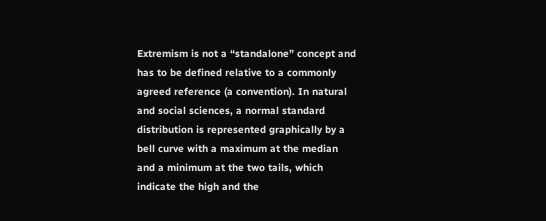Extremism is not a “standalone” concept and has to be defined relative to a commonly agreed reference (a convention). In natural and social sciences, a normal standard distribution is represented graphically by a bell curve with a maximum at the median and a minimum at the two tails, which indicate the high and the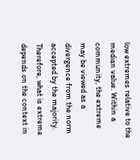low extremes relative to the median value. Within a community, the extreme may be viewed as a divergence from the norm accepted by the majority. Therefore, what is extreme depends on the context in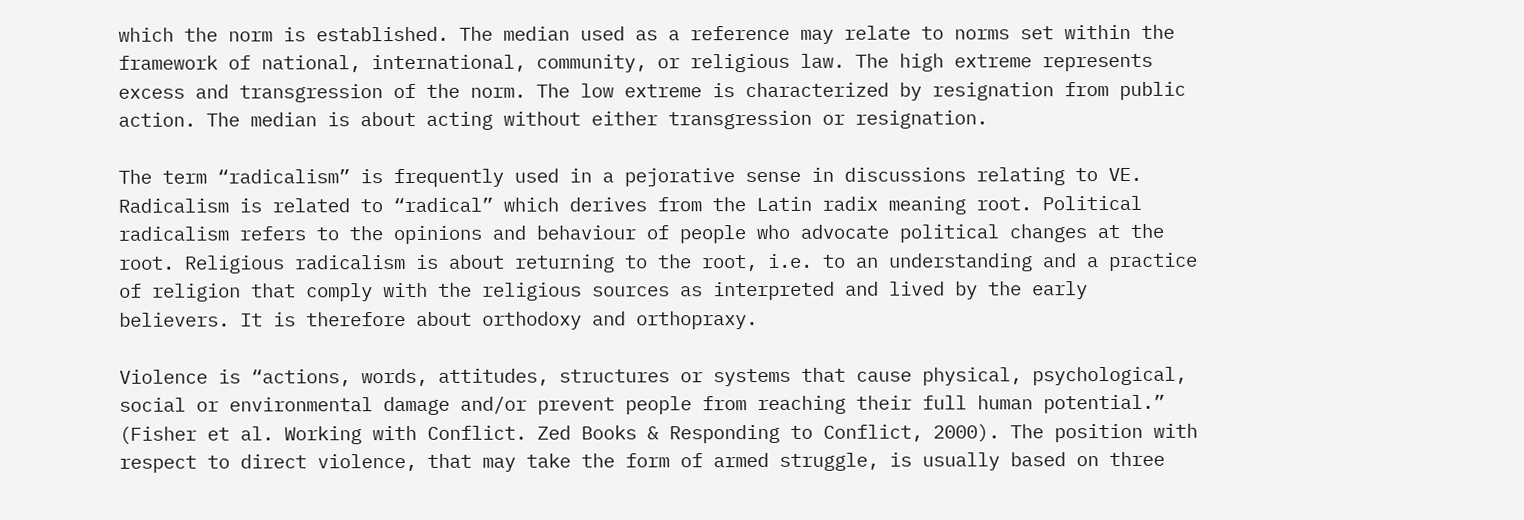which the norm is established. The median used as a reference may relate to norms set within the framework of national, international, community, or religious law. The high extreme represents excess and transgression of the norm. The low extreme is characterized by resignation from public action. The median is about acting without either transgression or resignation.

The term “radicalism” is frequently used in a pejorative sense in discussions relating to VE. Radicalism is related to “radical” which derives from the Latin radix meaning root. Political radicalism refers to the opinions and behaviour of people who advocate political changes at the root. Religious radicalism is about returning to the root, i.e. to an understanding and a practice of religion that comply with the religious sources as interpreted and lived by the early believers. It is therefore about orthodoxy and orthopraxy.

Violence is “actions, words, attitudes, structures or systems that cause physical, psychological, social or environmental damage and/or prevent people from reaching their full human potential.” (Fisher et al. Working with Conflict. Zed Books & Responding to Conflict, 2000). The position with respect to direct violence, that may take the form of armed struggle, is usually based on three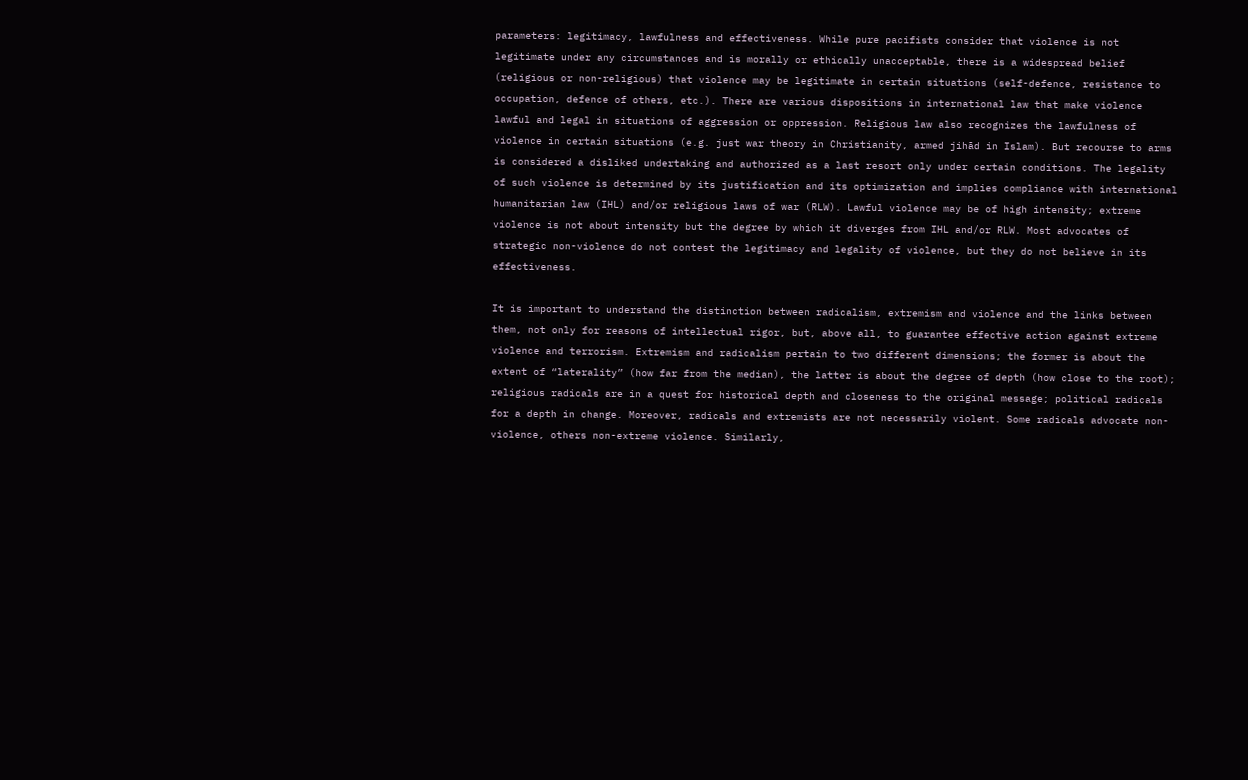parameters: legitimacy, lawfulness and effectiveness. While pure pacifists consider that violence is not legitimate under any circumstances and is morally or ethically unacceptable, there is a widespread belief (religious or non-religious) that violence may be legitimate in certain situations (self-defence, resistance to occupation, defence of others, etc.). There are various dispositions in international law that make violence lawful and legal in situations of aggression or oppression. Religious law also recognizes the lawfulness of violence in certain situations (e.g. just war theory in Christianity, armed jihād in Islam). But recourse to arms is considered a disliked undertaking and authorized as a last resort only under certain conditions. The legality of such violence is determined by its justification and its optimization and implies compliance with international humanitarian law (IHL) and/or religious laws of war (RLW). Lawful violence may be of high intensity; extreme violence is not about intensity but the degree by which it diverges from IHL and/or RLW. Most advocates of strategic non-violence do not contest the legitimacy and legality of violence, but they do not believe in its effectiveness.

It is important to understand the distinction between radicalism, extremism and violence and the links between them, not only for reasons of intellectual rigor, but, above all, to guarantee effective action against extreme violence and terrorism. Extremism and radicalism pertain to two different dimensions; the former is about the extent of “laterality” (how far from the median), the latter is about the degree of depth (how close to the root); religious radicals are in a quest for historical depth and closeness to the original message; political radicals for a depth in change. Moreover, radicals and extremists are not necessarily violent. Some radicals advocate non-violence, others non-extreme violence. Similarly,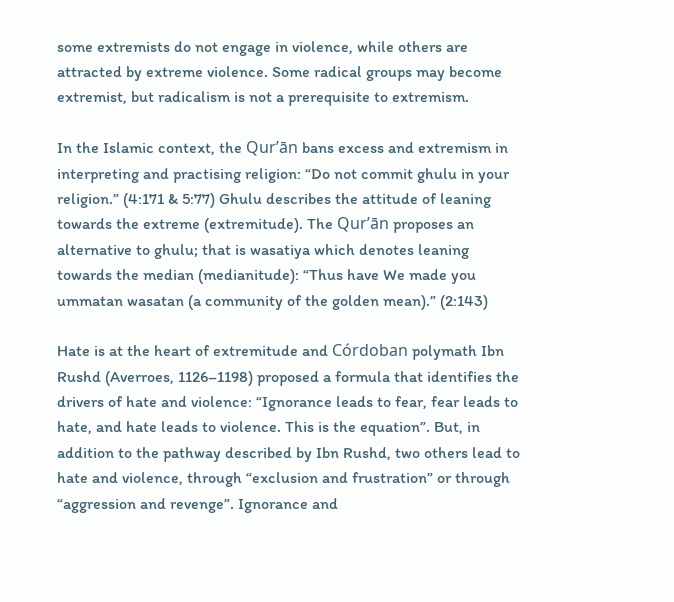some extremists do not engage in violence, while others are attracted by extreme violence. Some radical groups may become extremist, but radicalism is not a prerequisite to extremism.

In the Islamic context, the Qur’ān bans excess and extremism in interpreting and practising religion: “Do not commit ghulu in your religion.” (4:171 & 5:77) Ghulu describes the attitude of leaning towards the extreme (extremitude). The Qur’ān proposes an alternative to ghulu; that is wasatiya which denotes leaning towards the median (medianitude): “Thus have We made you ummatan wasatan (a community of the golden mean).” (2:143)

Hate is at the heart of extremitude and Córdoban polymath Ibn Rushd (Averroes, 1126–1198) proposed a formula that identifies the drivers of hate and violence: “Ignorance leads to fear, fear leads to hate, and hate leads to violence. This is the equation”. But, in addition to the pathway described by Ibn Rushd, two others lead to hate and violence, through “exclusion and frustration” or through “aggression and revenge”. Ignorance and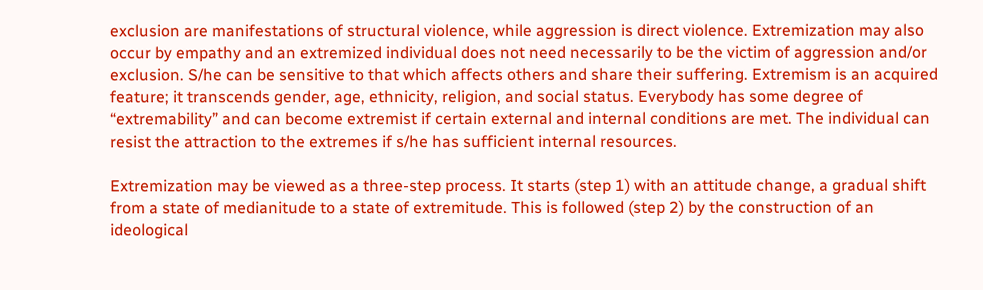exclusion are manifestations of structural violence, while aggression is direct violence. Extremization may also occur by empathy and an extremized individual does not need necessarily to be the victim of aggression and/or exclusion. S/he can be sensitive to that which affects others and share their suffering. Extremism is an acquired feature; it transcends gender, age, ethnicity, religion, and social status. Everybody has some degree of “extremability” and can become extremist if certain external and internal conditions are met. The individual can resist the attraction to the extremes if s/he has sufficient internal resources.

Extremization may be viewed as a three-step process. It starts (step 1) with an attitude change, a gradual shift from a state of medianitude to a state of extremitude. This is followed (step 2) by the construction of an ideological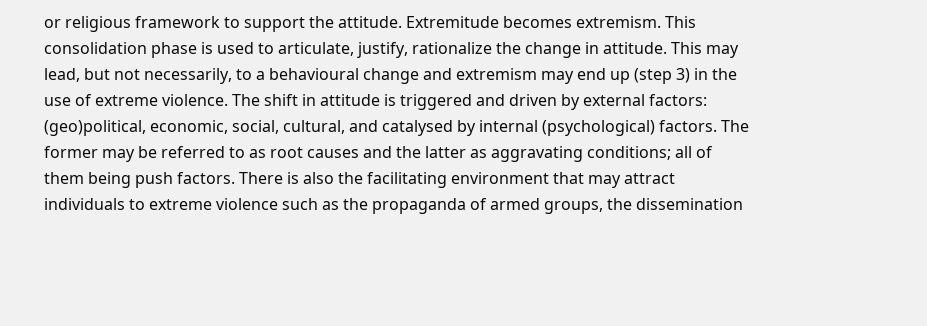or religious framework to support the attitude. Extremitude becomes extremism. This consolidation phase is used to articulate, justify, rationalize the change in attitude. This may lead, but not necessarily, to a behavioural change and extremism may end up (step 3) in the use of extreme violence. The shift in attitude is triggered and driven by external factors: (geo)political, economic, social, cultural, and catalysed by internal (psychological) factors. The former may be referred to as root causes and the latter as aggravating conditions; all of them being push factors. There is also the facilitating environment that may attract individuals to extreme violence such as the propaganda of armed groups, the dissemination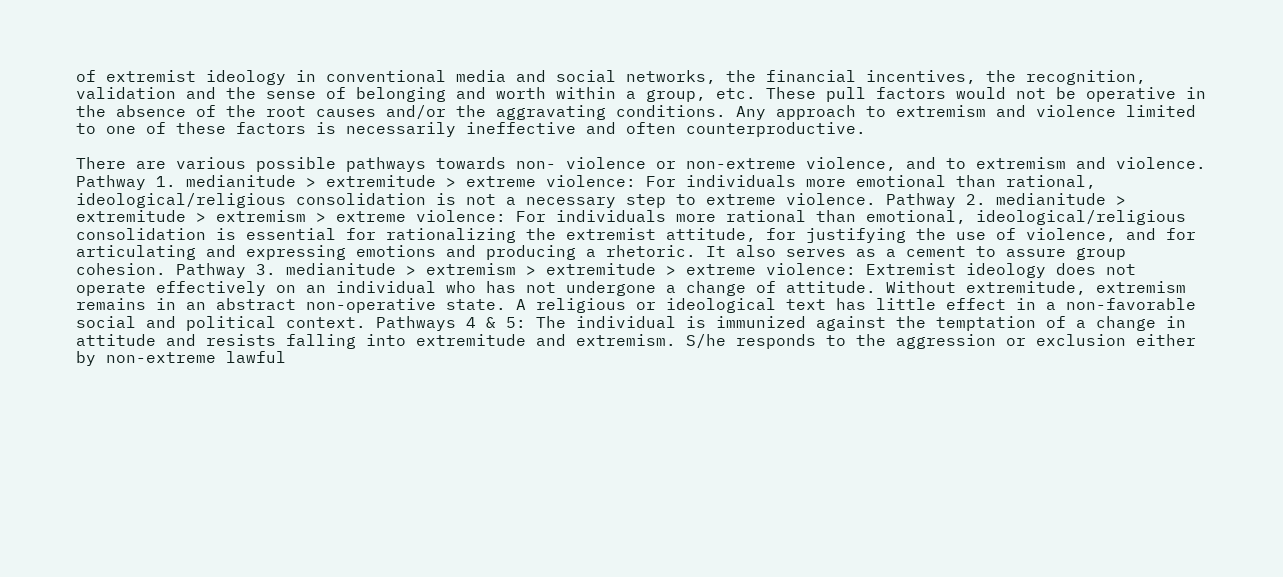of extremist ideology in conventional media and social networks, the financial incentives, the recognition, validation and the sense of belonging and worth within a group, etc. These pull factors would not be operative in the absence of the root causes and/or the aggravating conditions. Any approach to extremism and violence limited to one of these factors is necessarily ineffective and often counterproductive.

There are various possible pathways towards non- violence or non-extreme violence, and to extremism and violence. Pathway 1. medianitude > extremitude > extreme violence: For individuals more emotional than rational, ideological/religious consolidation is not a necessary step to extreme violence. Pathway 2. medianitude > extremitude > extremism > extreme violence: For individuals more rational than emotional, ideological/religious consolidation is essential for rationalizing the extremist attitude, for justifying the use of violence, and for articulating and expressing emotions and producing a rhetoric. It also serves as a cement to assure group cohesion. Pathway 3. medianitude > extremism > extremitude > extreme violence: Extremist ideology does not operate effectively on an individual who has not undergone a change of attitude. Without extremitude, extremism remains in an abstract non-operative state. A religious or ideological text has little effect in a non-favorable social and political context. Pathways 4 & 5: The individual is immunized against the temptation of a change in attitude and resists falling into extremitude and extremism. S/he responds to the aggression or exclusion either by non-extreme lawful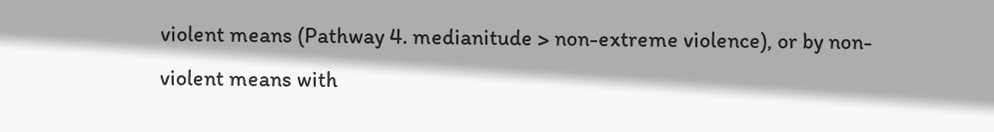violent means (Pathway 4. medianitude > non-extreme violence), or by non-violent means with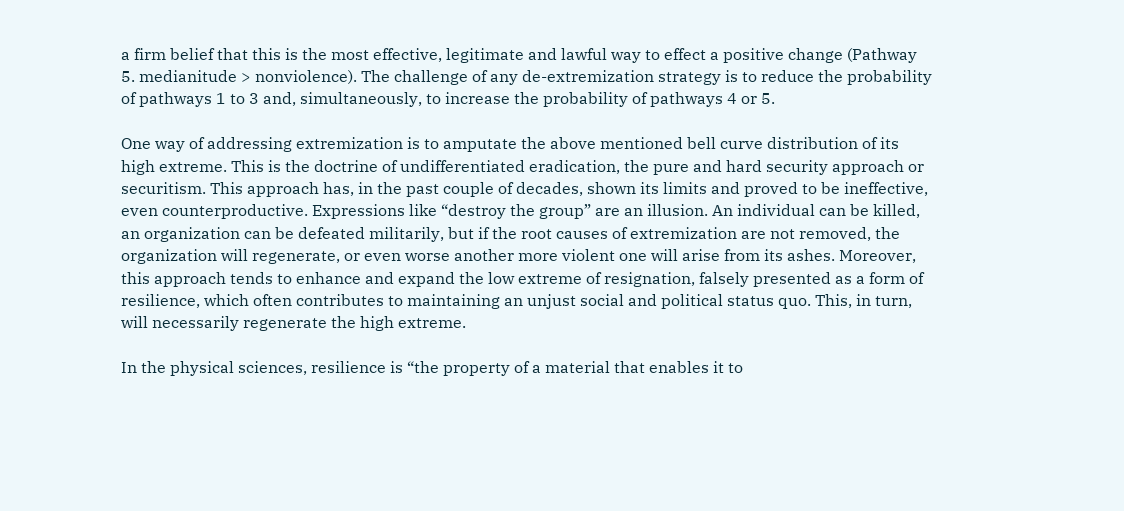a firm belief that this is the most effective, legitimate and lawful way to effect a positive change (Pathway 5. medianitude > nonviolence). The challenge of any de-extremization strategy is to reduce the probability of pathways 1 to 3 and, simultaneously, to increase the probability of pathways 4 or 5.

One way of addressing extremization is to amputate the above mentioned bell curve distribution of its high extreme. This is the doctrine of undifferentiated eradication, the pure and hard security approach or securitism. This approach has, in the past couple of decades, shown its limits and proved to be ineffective, even counterproductive. Expressions like “destroy the group” are an illusion. An individual can be killed, an organization can be defeated militarily, but if the root causes of extremization are not removed, the organization will regenerate, or even worse another more violent one will arise from its ashes. Moreover, this approach tends to enhance and expand the low extreme of resignation, falsely presented as a form of resilience, which often contributes to maintaining an unjust social and political status quo. This, in turn, will necessarily regenerate the high extreme.

In the physical sciences, resilience is “the property of a material that enables it to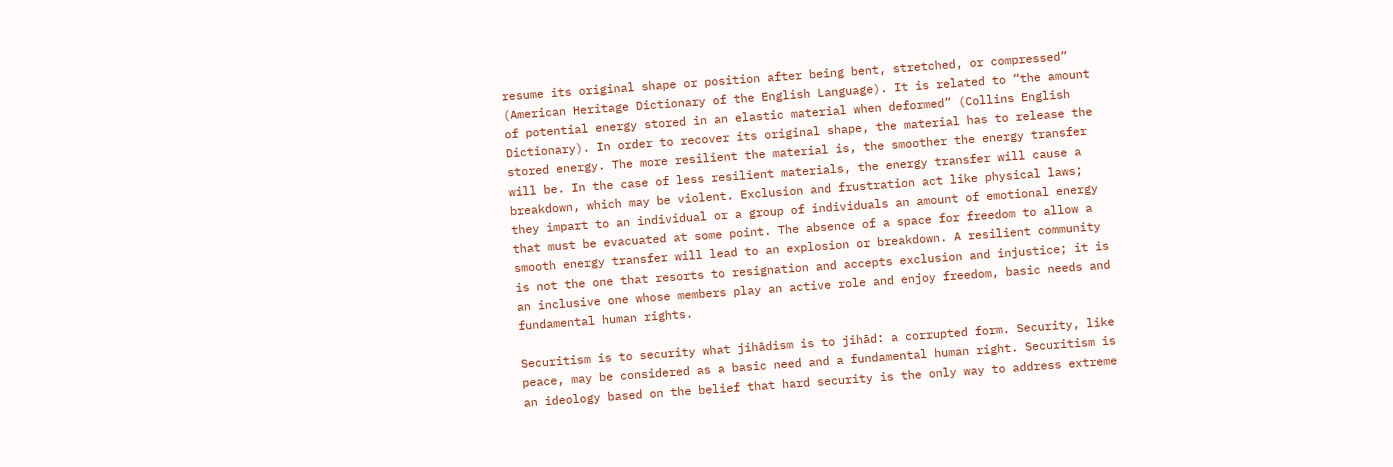resume its original shape or position after being bent, stretched, or compressed” (American Heritage Dictionary of the English Language). It is related to “the amount of potential energy stored in an elastic material when deformed” (Collins English Dictionary). In order to recover its original shape, the material has to release the stored energy. The more resilient the material is, the smoother the energy transfer will be. In the case of less resilient materials, the energy transfer will cause a breakdown, which may be violent. Exclusion and frustration act like physical laws; they impart to an individual or a group of individuals an amount of emotional energy that must be evacuated at some point. The absence of a space for freedom to allow a smooth energy transfer will lead to an explosion or breakdown. A resilient community is not the one that resorts to resignation and accepts exclusion and injustice; it is an inclusive one whose members play an active role and enjoy freedom, basic needs and fundamental human rights.

Securitism is to security what jihādism is to jihād: a corrupted form. Security, like peace, may be considered as a basic need and a fundamental human right. Securitism is an ideology based on the belief that hard security is the only way to address extreme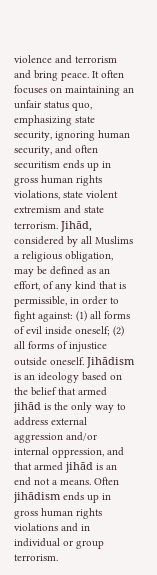violence and terrorism and bring peace. It often focuses on maintaining an unfair status quo, emphasizing state security, ignoring human security, and often securitism ends up in gross human rights violations, state violent extremism and state terrorism. Jihād, considered by all Muslims a religious obligation, may be defined as an effort, of any kind that is permissible, in order to fight against: (1) all forms of evil inside oneself; (2) all forms of injustice outside oneself. Jihādism is an ideology based on the belief that armed jihād is the only way to address external aggression and/or internal oppression, and that armed jihād is an end not a means. Often jihādism ends up in gross human rights violations and in individual or group terrorism.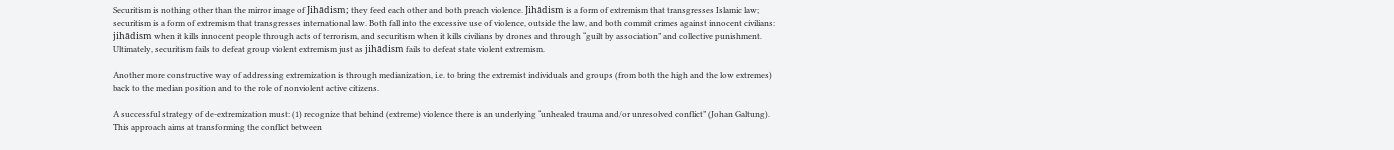Securitism is nothing other than the mirror image of Jihādism; they feed each other and both preach violence. Jihādism is a form of extremism that transgresses Islamic law; securitism is a form of extremism that transgresses international law. Both fall into the excessive use of violence, outside the law, and both commit crimes against innocent civilians: jihādism when it kills innocent people through acts of terrorism, and securitism when it kills civilians by drones and through “guilt by association” and collective punishment. Ultimately, securitism fails to defeat group violent extremism just as jihādism fails to defeat state violent extremism.

Another more constructive way of addressing extremization is through medianization, i.e. to bring the extremist individuals and groups (from both the high and the low extremes) back to the median position and to the role of nonviolent active citizens.

A successful strategy of de-extremization must: (1) recognize that behind (extreme) violence there is an underlying “unhealed trauma and/or unresolved conflict” (Johan Galtung). This approach aims at transforming the conflict between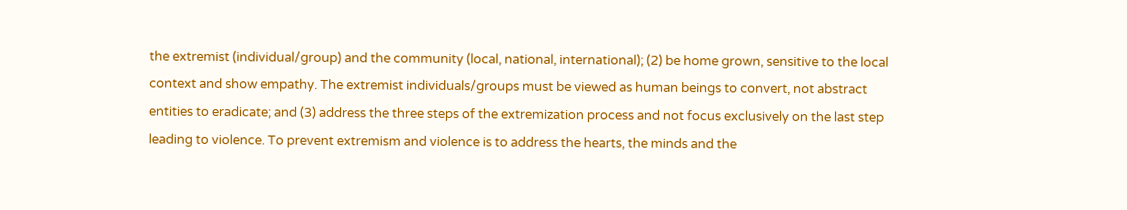the extremist (individual/group) and the community (local, national, international); (2) be home grown, sensitive to the local context and show empathy. The extremist individuals/groups must be viewed as human beings to convert, not abstract entities to eradicate; and (3) address the three steps of the extremization process and not focus exclusively on the last step leading to violence. To prevent extremism and violence is to address the hearts, the minds and the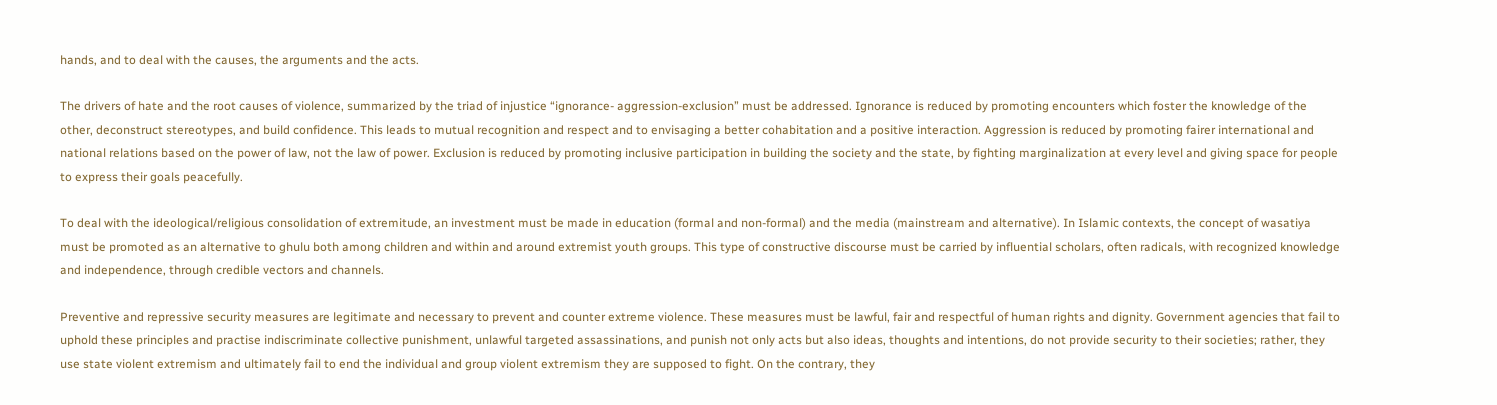hands, and to deal with the causes, the arguments and the acts.

The drivers of hate and the root causes of violence, summarized by the triad of injustice “ignorance- aggression-exclusion” must be addressed. Ignorance is reduced by promoting encounters which foster the knowledge of the other, deconstruct stereotypes, and build confidence. This leads to mutual recognition and respect and to envisaging a better cohabitation and a positive interaction. Aggression is reduced by promoting fairer international and national relations based on the power of law, not the law of power. Exclusion is reduced by promoting inclusive participation in building the society and the state, by fighting marginalization at every level and giving space for people to express their goals peacefully.

To deal with the ideological/religious consolidation of extremitude, an investment must be made in education (formal and non-formal) and the media (mainstream and alternative). In Islamic contexts, the concept of wasatiya must be promoted as an alternative to ghulu both among children and within and around extremist youth groups. This type of constructive discourse must be carried by influential scholars, often radicals, with recognized knowledge and independence, through credible vectors and channels.

Preventive and repressive security measures are legitimate and necessary to prevent and counter extreme violence. These measures must be lawful, fair and respectful of human rights and dignity. Government agencies that fail to uphold these principles and practise indiscriminate collective punishment, unlawful targeted assassinations, and punish not only acts but also ideas, thoughts and intentions, do not provide security to their societies; rather, they use state violent extremism and ultimately fail to end the individual and group violent extremism they are supposed to fight. On the contrary, they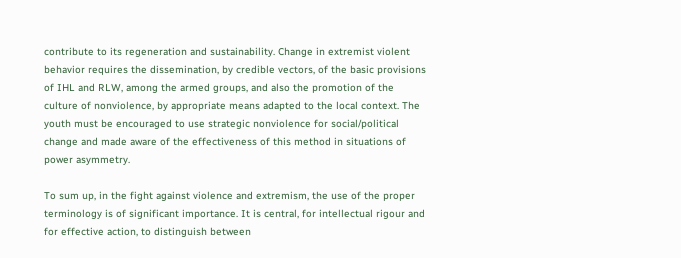contribute to its regeneration and sustainability. Change in extremist violent behavior requires the dissemination, by credible vectors, of the basic provisions of IHL and RLW, among the armed groups, and also the promotion of the culture of nonviolence, by appropriate means adapted to the local context. The youth must be encouraged to use strategic nonviolence for social/political change and made aware of the effectiveness of this method in situations of power asymmetry.

To sum up, in the fight against violence and extremism, the use of the proper terminology is of significant importance. It is central, for intellectual rigour and for effective action, to distinguish between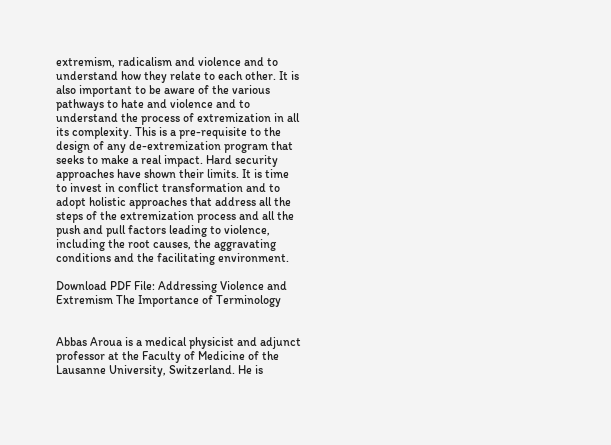extremism, radicalism and violence and to understand how they relate to each other. It is also important to be aware of the various pathways to hate and violence and to understand the process of extremization in all its complexity. This is a pre-requisite to the design of any de-extremization program that seeks to make a real impact. Hard security approaches have shown their limits. It is time to invest in conflict transformation and to adopt holistic approaches that address all the steps of the extremization process and all the push and pull factors leading to violence, including the root causes, the aggravating conditions and the facilitating environment.

Download PDF File: Addressing Violence and Extremism The Importance of Terminology


Abbas Aroua is a medical physicist and adjunct professor at the Faculty of Medicine of the Lausanne University, Switzerland. He is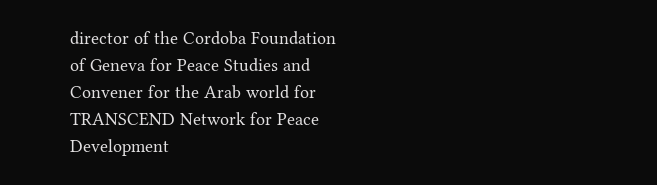director of the Cordoba Foundation of Geneva for Peace Studies and Convener for the Arab world for TRANSCEND Network for Peace Development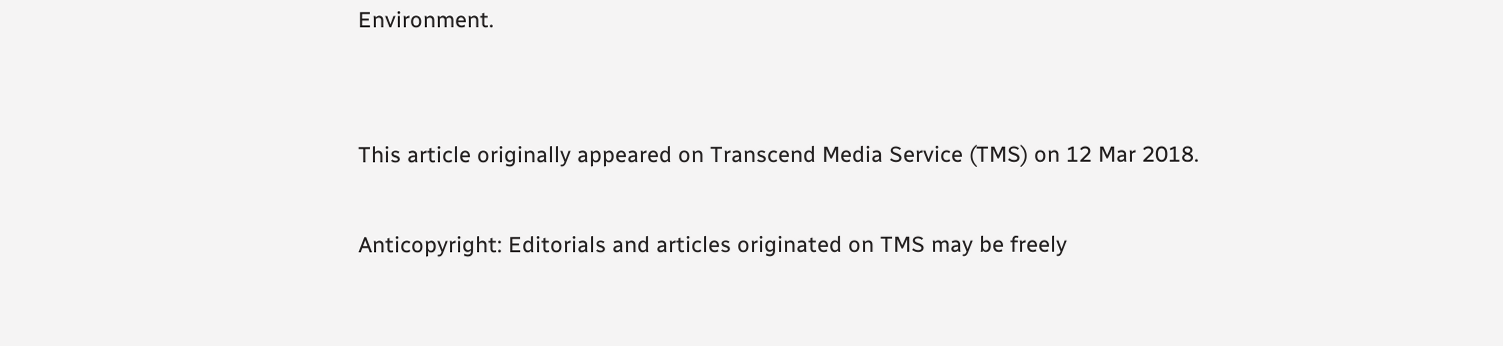Environment.


This article originally appeared on Transcend Media Service (TMS) on 12 Mar 2018.

Anticopyright: Editorials and articles originated on TMS may be freely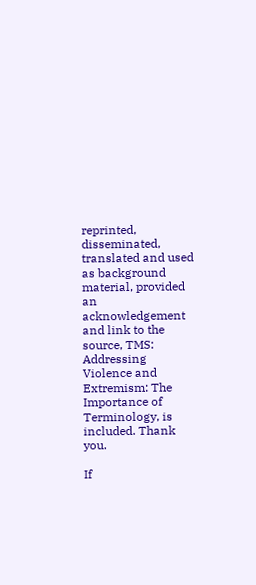reprinted, disseminated, translated and used as background material, provided an acknowledgement and link to the source, TMS: Addressing Violence and Extremism: The Importance of Terminology, is included. Thank you.

If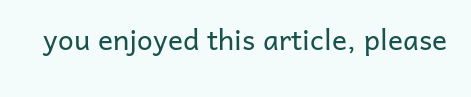you enjoyed this article, please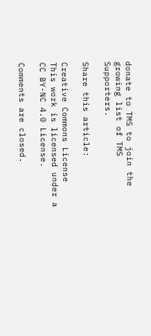donate to TMS to join the growing list of TMS Supporters.

Share this article:

Creative Commons License
This work is licensed under a CC BY-NC 4.0 License.

Comments are closed.